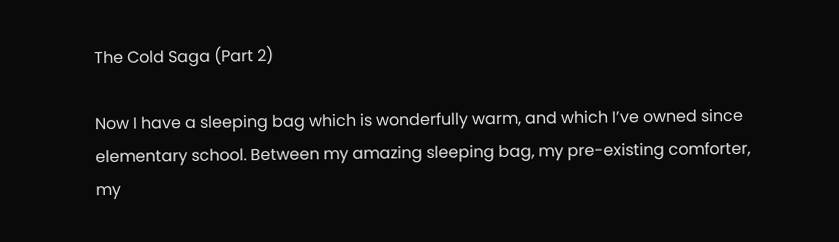The Cold Saga (Part 2)

Now I have a sleeping bag which is wonderfully warm, and which I’ve owned since elementary school. Between my amazing sleeping bag, my pre-existing comforter, my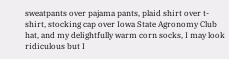sweatpants over pajama pants, plaid shirt over t-shirt, stocking cap over Iowa State Agronomy Club hat, and my delightfully warm corn socks, I may look ridiculous but I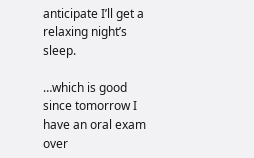anticipate I’ll get a relaxing night’s sleep.

…which is good since tomorrow I have an oral exam over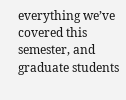everything we’ve covered this semester, and graduate students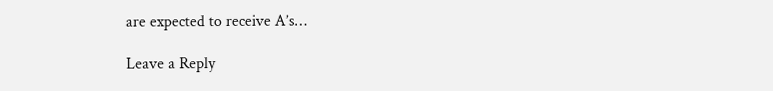are expected to receive A’s…

Leave a Reply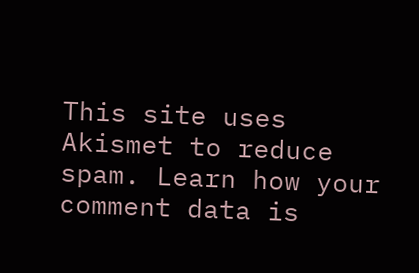This site uses Akismet to reduce spam. Learn how your comment data is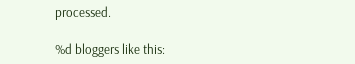processed.

%d bloggers like this: